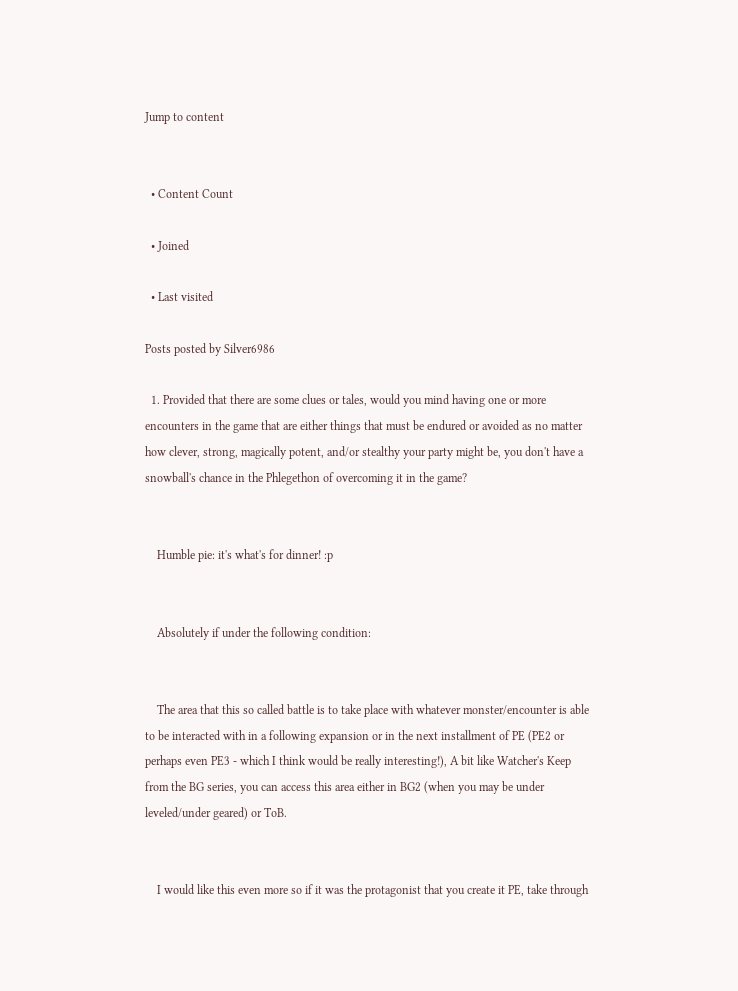Jump to content


  • Content Count

  • Joined

  • Last visited

Posts posted by Silver6986

  1. Provided that there are some clues or tales, would you mind having one or more encounters in the game that are either things that must be endured or avoided as no matter how clever, strong, magically potent, and/or stealthy your party might be, you don't have a snowball's chance in the Phlegethon of overcoming it in the game?


    Humble pie: it's what's for dinner! :p


    Absolutely if under the following condition:


    The area that this so called battle is to take place with whatever monster/encounter is able to be interacted with in a following expansion or in the next installment of PE (PE2 or perhaps even PE3 - which I think would be really interesting!), A bit like Watcher's Keep from the BG series, you can access this area either in BG2 (when you may be under leveled/under geared) or ToB.


    I would like this even more so if it was the protagonist that you create it PE, take through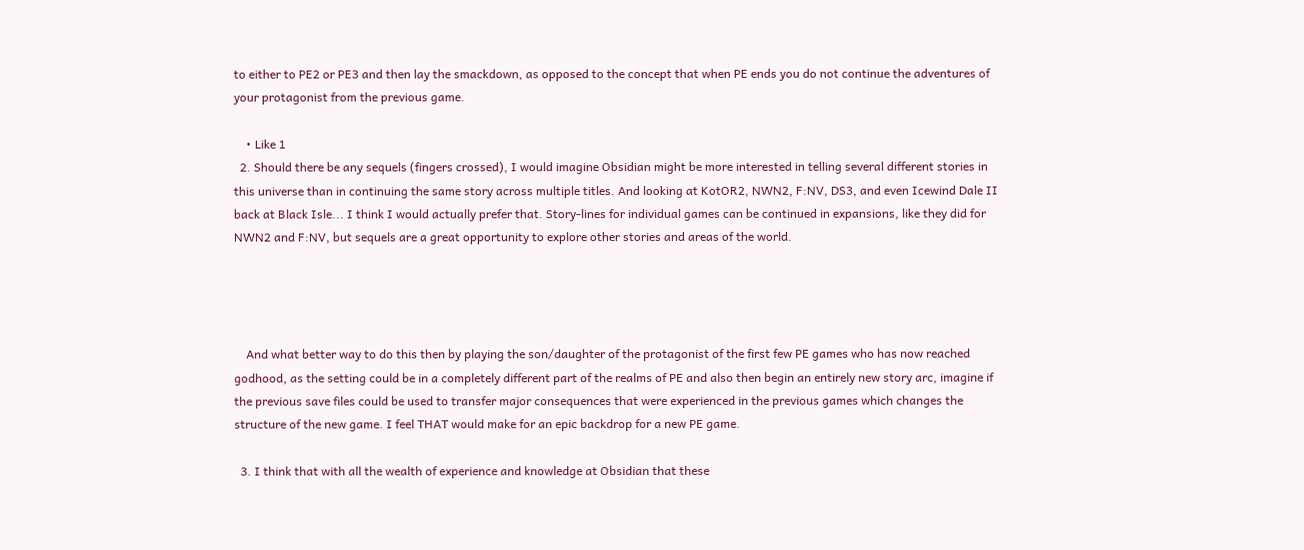to either to PE2 or PE3 and then lay the smackdown, as opposed to the concept that when PE ends you do not continue the adventures of your protagonist from the previous game.

    • Like 1
  2. Should there be any sequels (fingers crossed), I would imagine Obsidian might be more interested in telling several different stories in this universe than in continuing the same story across multiple titles. And looking at KotOR2, NWN2, F:NV, DS3, and even Icewind Dale II back at Black Isle... I think I would actually prefer that. Story-lines for individual games can be continued in expansions, like they did for NWN2 and F:NV, but sequels are a great opportunity to explore other stories and areas of the world.




    And what better way to do this then by playing the son/daughter of the protagonist of the first few PE games who has now reached godhood, as the setting could be in a completely different part of the realms of PE and also then begin an entirely new story arc, imagine if the previous save files could be used to transfer major consequences that were experienced in the previous games which changes the structure of the new game. I feel THAT would make for an epic backdrop for a new PE game.

  3. I think that with all the wealth of experience and knowledge at Obsidian that these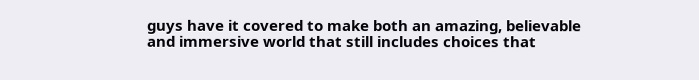guys have it covered to make both an amazing, believable and immersive world that still includes choices that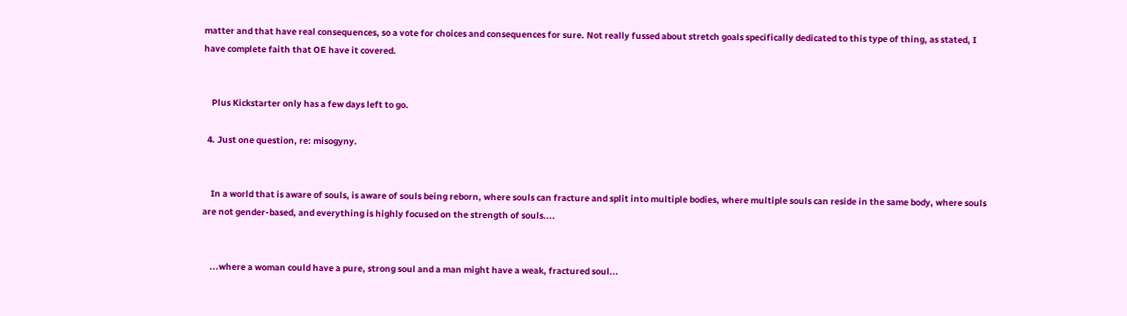matter and that have real consequences, so a vote for choices and consequences for sure. Not really fussed about stretch goals specifically dedicated to this type of thing, as stated, I have complete faith that OE have it covered.


    Plus Kickstarter only has a few days left to go.

  4. Just one question, re: misogyny.


    In a world that is aware of souls, is aware of souls being reborn, where souls can fracture and split into multiple bodies, where multiple souls can reside in the same body, where souls are not gender-based, and everything is highly focused on the strength of souls....


    ...where a woman could have a pure, strong soul and a man might have a weak, fractured soul...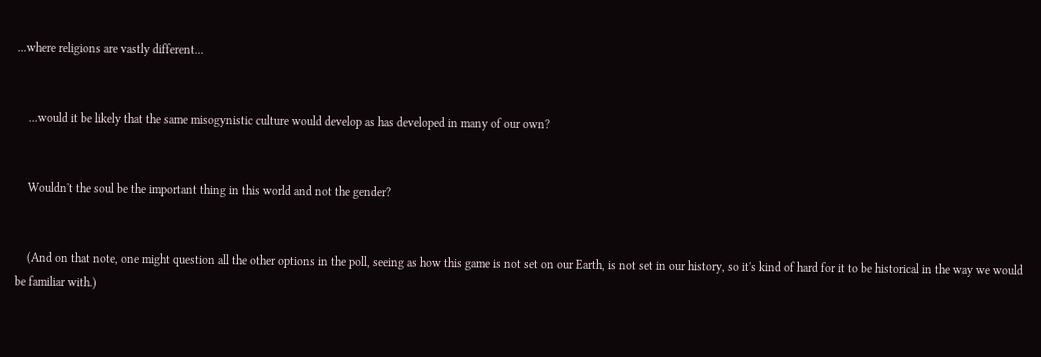...where religions are vastly different...


    ...would it be likely that the same misogynistic culture would develop as has developed in many of our own?


    Wouldn't the soul be the important thing in this world and not the gender?


    (And on that note, one might question all the other options in the poll, seeing as how this game is not set on our Earth, is not set in our history, so it's kind of hard for it to be historical in the way we would be familiar with.)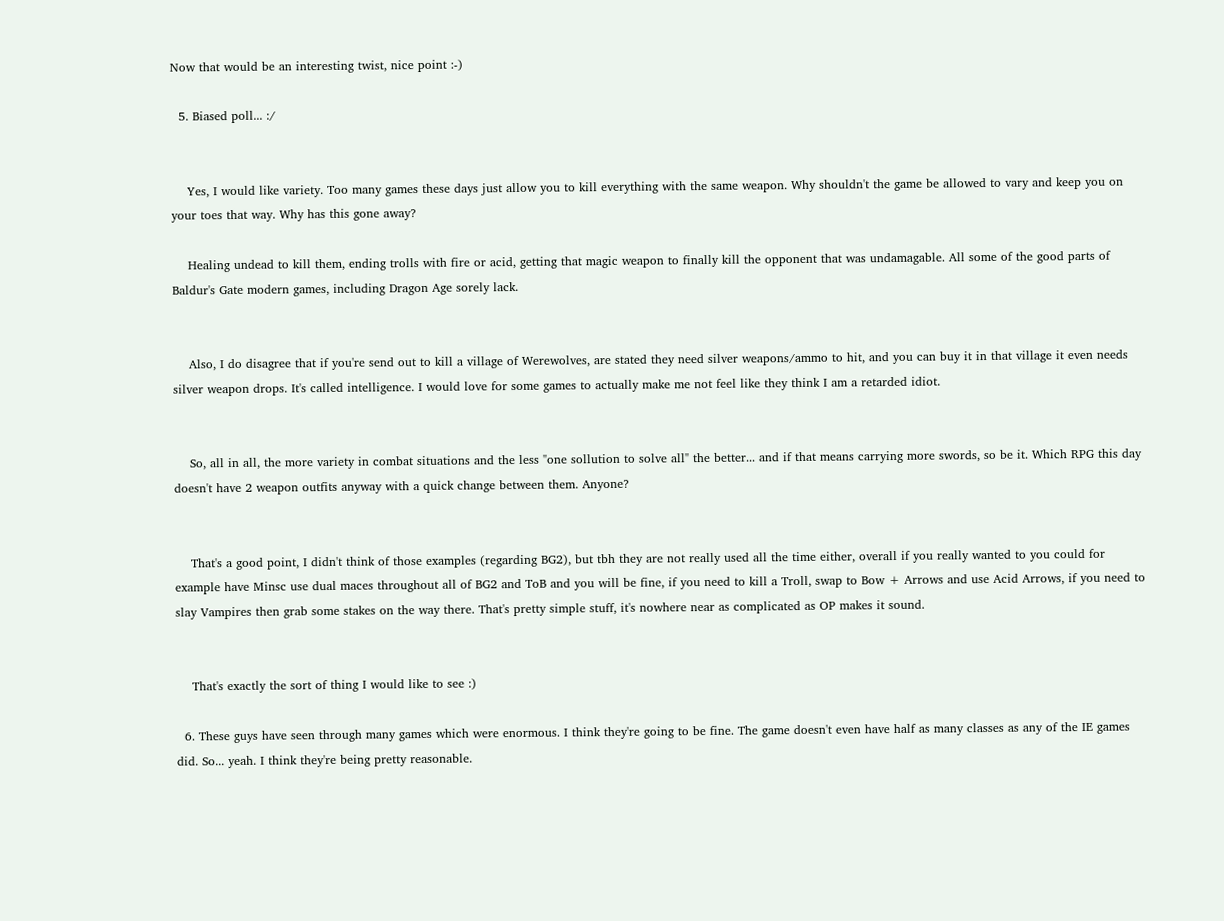Now that would be an interesting twist, nice point :-)

  5. Biased poll... :/


    Yes, I would like variety. Too many games these days just allow you to kill everything with the same weapon. Why shouldn't the game be allowed to vary and keep you on your toes that way. Why has this gone away?

    Healing undead to kill them, ending trolls with fire or acid, getting that magic weapon to finally kill the opponent that was undamagable. All some of the good parts of Baldur's Gate modern games, including Dragon Age sorely lack.


    Also, I do disagree that if you're send out to kill a village of Werewolves, are stated they need silver weapons/ammo to hit, and you can buy it in that village it even needs silver weapon drops. It's called intelligence. I would love for some games to actually make me not feel like they think I am a retarded idiot.


    So, all in all, the more variety in combat situations and the less "one sollution to solve all" the better... and if that means carrying more swords, so be it. Which RPG this day doesn't have 2 weapon outfits anyway with a quick change between them. Anyone?


    That's a good point, I didn't think of those examples (regarding BG2), but tbh they are not really used all the time either, overall if you really wanted to you could for example have Minsc use dual maces throughout all of BG2 and ToB and you will be fine, if you need to kill a Troll, swap to Bow + Arrows and use Acid Arrows, if you need to slay Vampires then grab some stakes on the way there. That's pretty simple stuff, it's nowhere near as complicated as OP makes it sound.


    That's exactly the sort of thing I would like to see :)

  6. These guys have seen through many games which were enormous. I think they're going to be fine. The game doesn't even have half as many classes as any of the IE games did. So... yeah. I think they're being pretty reasonable.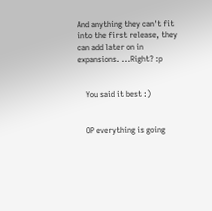And anything they can't fit into the first release, they can add later on in expansions. ...Right? :p


    You said it best :)


    OP everything is going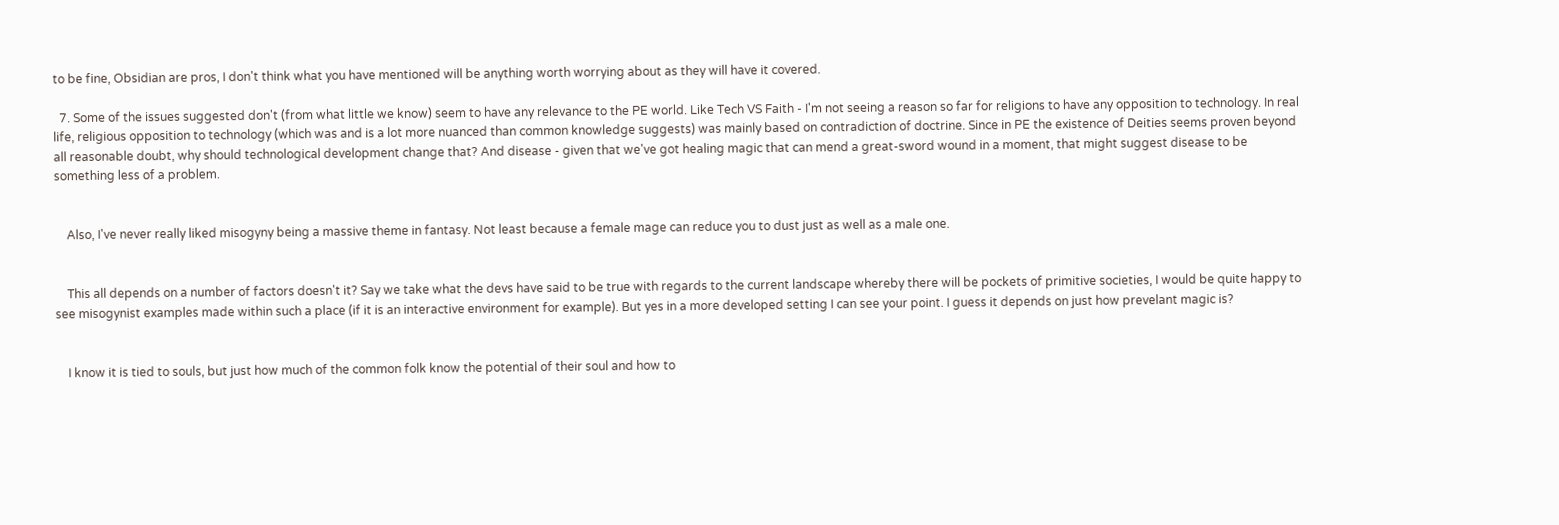to be fine, Obsidian are pros, I don't think what you have mentioned will be anything worth worrying about as they will have it covered.

  7. Some of the issues suggested don't (from what little we know) seem to have any relevance to the PE world. Like Tech VS Faith - I'm not seeing a reason so far for religions to have any opposition to technology. In real life, religious opposition to technology (which was and is a lot more nuanced than common knowledge suggests) was mainly based on contradiction of doctrine. Since in PE the existence of Deities seems proven beyond all reasonable doubt, why should technological development change that? And disease - given that we've got healing magic that can mend a great-sword wound in a moment, that might suggest disease to be something less of a problem.


    Also, I've never really liked misogyny being a massive theme in fantasy. Not least because a female mage can reduce you to dust just as well as a male one.


    This all depends on a number of factors doesn't it? Say we take what the devs have said to be true with regards to the current landscape whereby there will be pockets of primitive societies, I would be quite happy to see misogynist examples made within such a place (if it is an interactive environment for example). But yes in a more developed setting I can see your point. I guess it depends on just how prevelant magic is?


    I know it is tied to souls, but just how much of the common folk know the potential of their soul and how to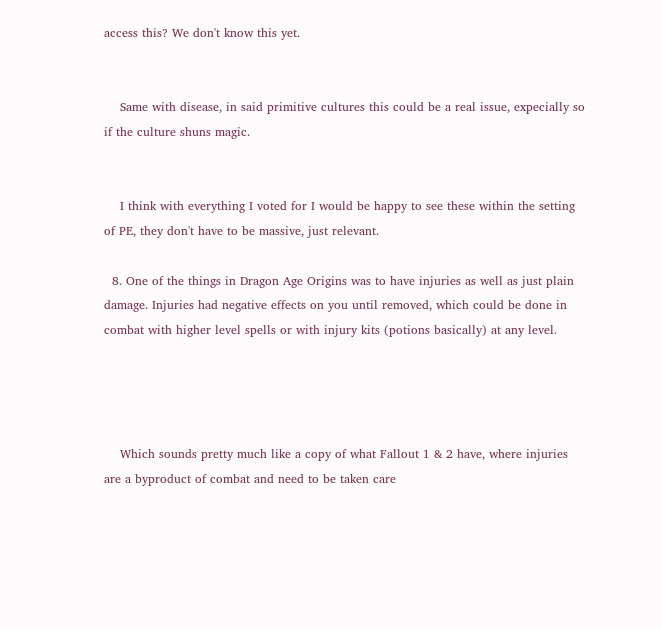access this? We don't know this yet.


    Same with disease, in said primitive cultures this could be a real issue, expecially so if the culture shuns magic.


    I think with everything I voted for I would be happy to see these within the setting of PE, they don't have to be massive, just relevant.

  8. One of the things in Dragon Age Origins was to have injuries as well as just plain damage. Injuries had negative effects on you until removed, which could be done in combat with higher level spells or with injury kits (potions basically) at any level.




    Which sounds pretty much like a copy of what Fallout 1 & 2 have, where injuries are a byproduct of combat and need to be taken care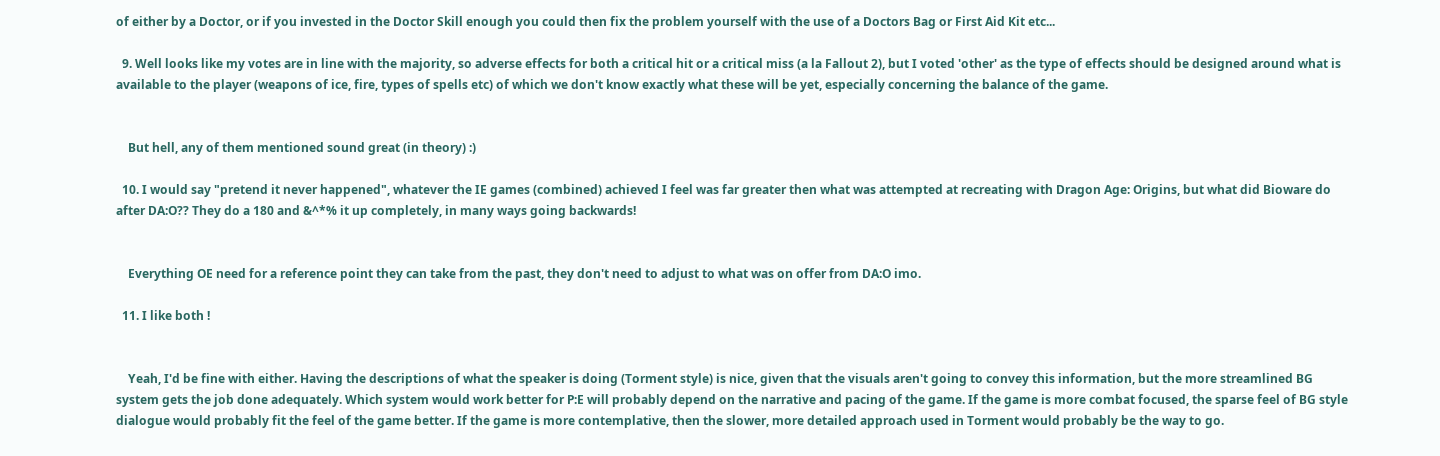of either by a Doctor, or if you invested in the Doctor Skill enough you could then fix the problem yourself with the use of a Doctors Bag or First Aid Kit etc...

  9. Well looks like my votes are in line with the majority, so adverse effects for both a critical hit or a critical miss (a la Fallout 2), but I voted 'other' as the type of effects should be designed around what is available to the player (weapons of ice, fire, types of spells etc) of which we don't know exactly what these will be yet, especially concerning the balance of the game.


    But hell, any of them mentioned sound great (in theory) :)

  10. I would say "pretend it never happened", whatever the IE games (combined) achieved I feel was far greater then what was attempted at recreating with Dragon Age: Origins, but what did Bioware do after DA:O?? They do a 180 and &^*% it up completely, in many ways going backwards!


    Everything OE need for a reference point they can take from the past, they don't need to adjust to what was on offer from DA:O imo.

  11. I like both !


    Yeah, I'd be fine with either. Having the descriptions of what the speaker is doing (Torment style) is nice, given that the visuals aren't going to convey this information, but the more streamlined BG system gets the job done adequately. Which system would work better for P:E will probably depend on the narrative and pacing of the game. If the game is more combat focused, the sparse feel of BG style dialogue would probably fit the feel of the game better. If the game is more contemplative, then the slower, more detailed approach used in Torment would probably be the way to go.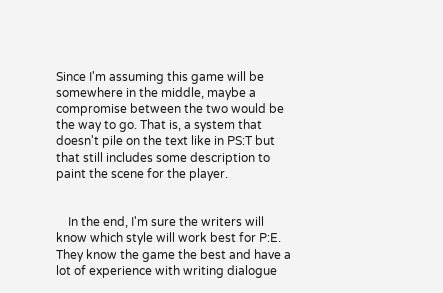Since I'm assuming this game will be somewhere in the middle, maybe a compromise between the two would be the way to go. That is, a system that doesn't pile on the text like in PS:T but that still includes some description to paint the scene for the player.


    In the end, I'm sure the writers will know which style will work best for P:E. They know the game the best and have a lot of experience with writing dialogue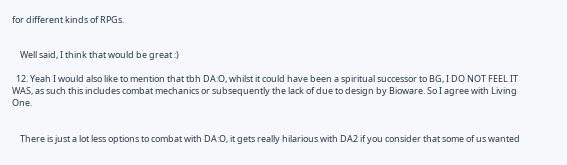for different kinds of RPGs.


    Well said, I think that would be great :)

  12. Yeah I would also like to mention that tbh DA:O, whilst it could have been a spiritual successor to BG, I DO NOT FEEL IT WAS, as such this includes combat mechanics or subsequently the lack of due to design by Bioware. So I agree with Living One.


    There is just a lot less options to combat with DA:O, it gets really hilarious with DA2 if you consider that some of us wanted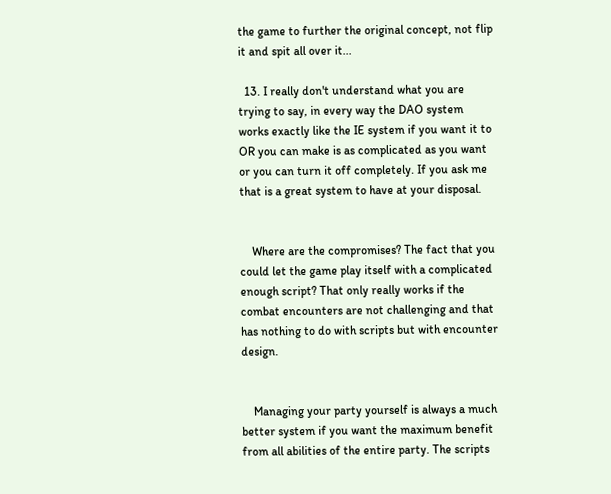the game to further the original concept, not flip it and spit all over it...

  13. I really don't understand what you are trying to say, in every way the DAO system works exactly like the IE system if you want it to OR you can make is as complicated as you want or you can turn it off completely. If you ask me that is a great system to have at your disposal.


    Where are the compromises? The fact that you could let the game play itself with a complicated enough script? That only really works if the combat encounters are not challenging and that has nothing to do with scripts but with encounter design.


    Managing your party yourself is always a much better system if you want the maximum benefit from all abilities of the entire party. The scripts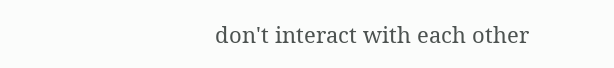don't interact with each other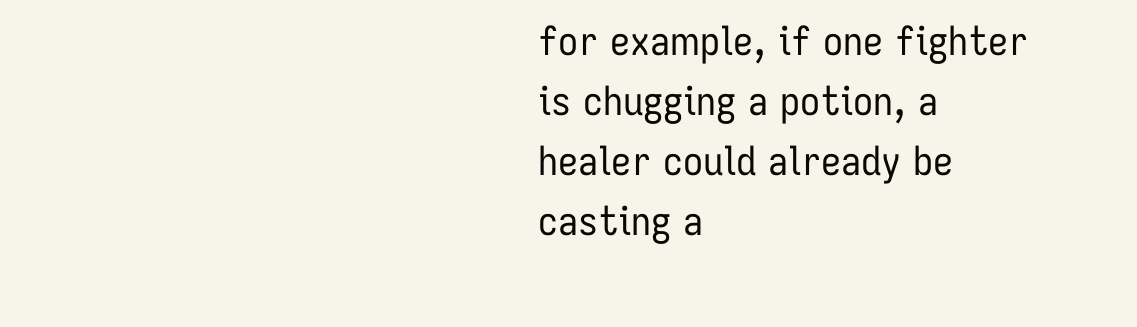for example, if one fighter is chugging a potion, a healer could already be casting a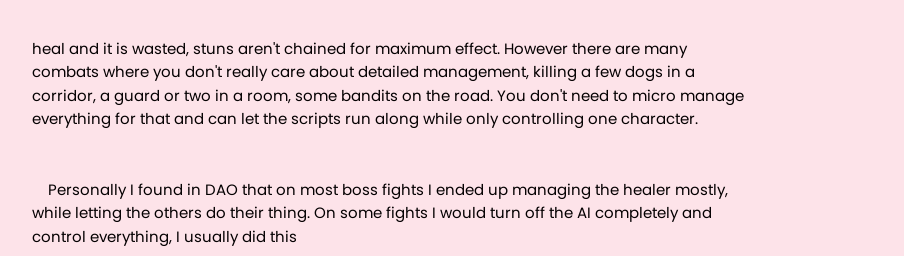heal and it is wasted, stuns aren't chained for maximum effect. However there are many combats where you don't really care about detailed management, killing a few dogs in a corridor, a guard or two in a room, some bandits on the road. You don't need to micro manage everything for that and can let the scripts run along while only controlling one character.


    Personally I found in DAO that on most boss fights I ended up managing the healer mostly, while letting the others do their thing. On some fights I would turn off the AI completely and control everything, I usually did this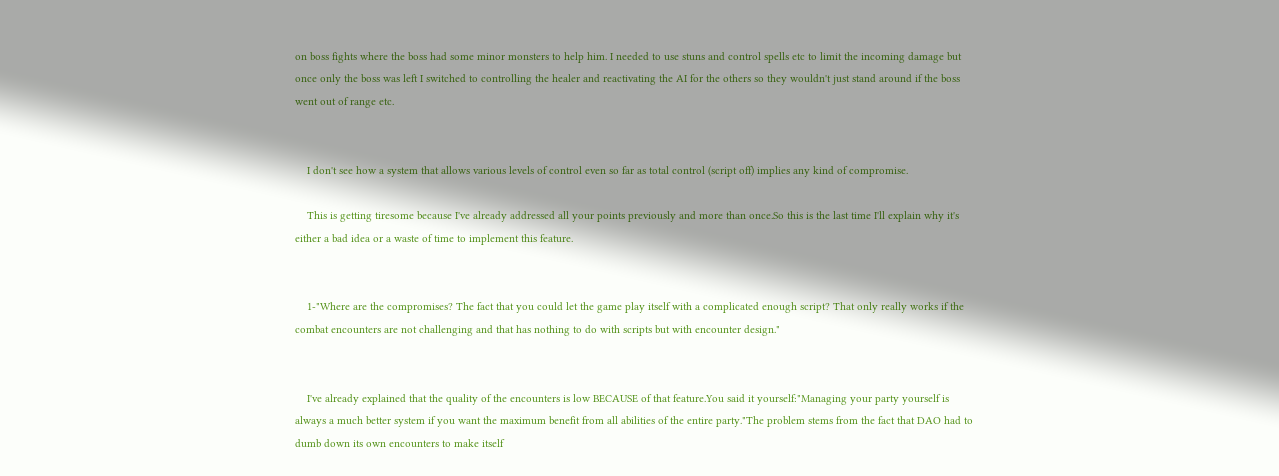on boss fights where the boss had some minor monsters to help him. I needed to use stuns and control spells etc to limit the incoming damage but once only the boss was left I switched to controlling the healer and reactivating the AI for the others so they wouldn't just stand around if the boss went out of range etc.


    I don't see how a system that allows various levels of control even so far as total control (script off) implies any kind of compromise.

    This is getting tiresome because I've already addressed all your points previously and more than once.So this is the last time I'll explain why it's either a bad idea or a waste of time to implement this feature.


    1-"Where are the compromises? The fact that you could let the game play itself with a complicated enough script? That only really works if the combat encounters are not challenging and that has nothing to do with scripts but with encounter design."


    I've already explained that the quality of the encounters is low BECAUSE of that feature.You said it yourself:"Managing your party yourself is always a much better system if you want the maximum benefit from all abilities of the entire party."The problem stems from the fact that DAO had to dumb down its own encounters to make itself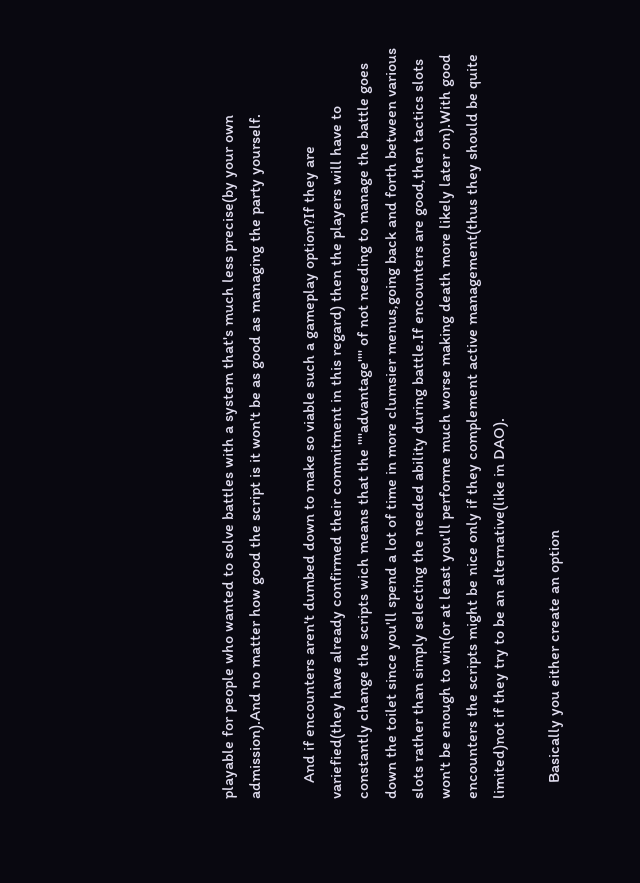playable for people who wanted to solve battles with a system that's much less precise(by your own admission).And no matter how good the script is it won't be as good as managing the party yourself.

    And if encounters aren't dumbed down to make so viable such a gameplay option?If they are variefied(they have already confirmed their commitment in this regard) then the players will have to constantly change the scripts wich means that the ''''advantage'''' of not needing to manage the battle goes down the toilet since you'll spend a lot of time in more clumsier menus,going back and forth between various slots rather than simply selecting the needed ability during battle.If encounters are good,then tactics slots won't be enough to win(or at least you'll performe much worse making death more likely later on).With good encounters the scripts might be nice only if they complement active management(thus they should be quite limited)not if they try to be an alternative(like in DAO).

    Basically you either create an option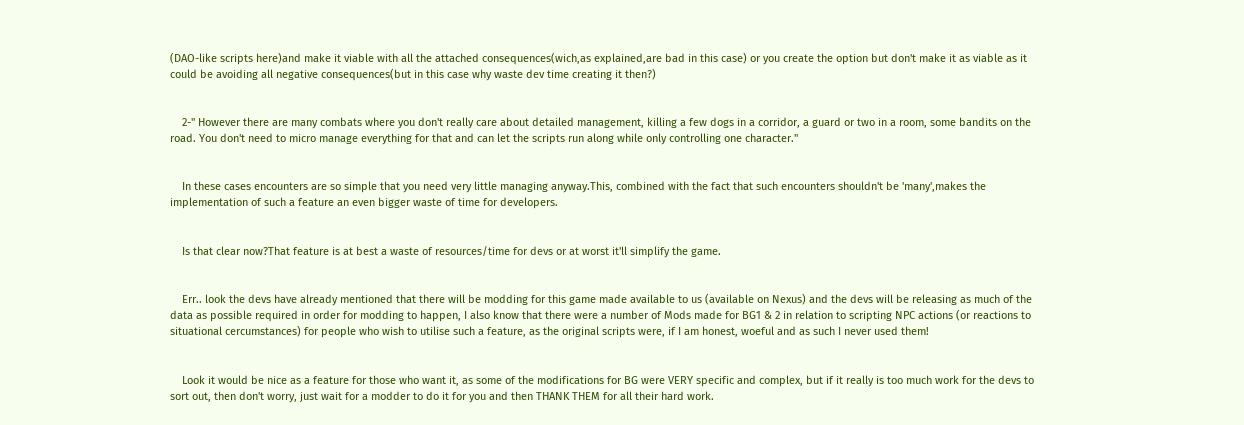(DAO-like scripts here)and make it viable with all the attached consequences(wich,as explained,are bad in this case) or you create the option but don't make it as viable as it could be avoiding all negative consequences(but in this case why waste dev time creating it then?)


    2-" However there are many combats where you don't really care about detailed management, killing a few dogs in a corridor, a guard or two in a room, some bandits on the road. You don't need to micro manage everything for that and can let the scripts run along while only controlling one character."


    In these cases encounters are so simple that you need very little managing anyway.This, combined with the fact that such encounters shouldn't be 'many',makes the implementation of such a feature an even bigger waste of time for developers.


    Is that clear now?That feature is at best a waste of resources/time for devs or at worst it'll simplify the game.


    Err.. look the devs have already mentioned that there will be modding for this game made available to us (available on Nexus) and the devs will be releasing as much of the data as possible required in order for modding to happen, I also know that there were a number of Mods made for BG1 & 2 in relation to scripting NPC actions (or reactions to situational cercumstances) for people who wish to utilise such a feature, as the original scripts were, if I am honest, woeful and as such I never used them!


    Look it would be nice as a feature for those who want it, as some of the modifications for BG were VERY specific and complex, but if it really is too much work for the devs to sort out, then don't worry, just wait for a modder to do it for you and then THANK THEM for all their hard work.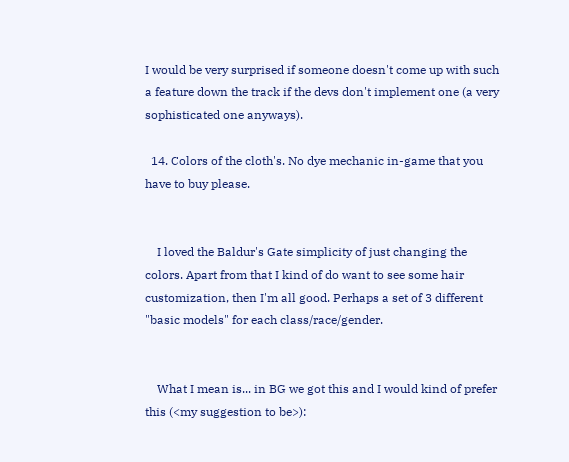I would be very surprised if someone doesn't come up with such a feature down the track if the devs don't implement one (a very sophisticated one anyways).

  14. Colors of the cloth's. No dye mechanic in-game that you have to buy please.


    I loved the Baldur's Gate simplicity of just changing the colors. Apart from that I kind of do want to see some hair customization, then I'm all good. Perhaps a set of 3 different "basic models" for each class/race/gender.


    What I mean is... in BG we got this and I would kind of prefer this (<my suggestion to be>):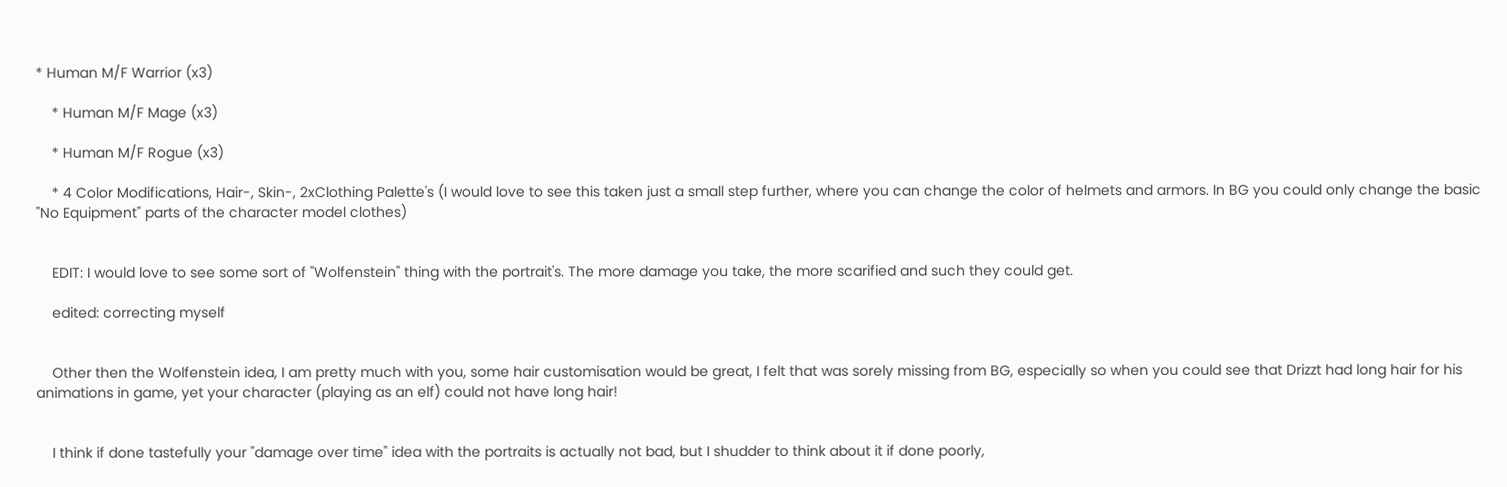* Human M/F Warrior (x3)

    * Human M/F Mage (x3)

    * Human M/F Rogue (x3)

    * 4 Color Modifications, Hair-, Skin-, 2xClothing Palette's (I would love to see this taken just a small step further, where you can change the color of helmets and armors. In BG you could only change the basic "No Equipment" parts of the character model clothes)


    EDIT: I would love to see some sort of "Wolfenstein" thing with the portrait's. The more damage you take, the more scarified and such they could get.

    edited: correcting myself


    Other then the Wolfenstein idea, I am pretty much with you, some hair customisation would be great, I felt that was sorely missing from BG, especially so when you could see that Drizzt had long hair for his animations in game, yet your character (playing as an elf) could not have long hair!


    I think if done tastefully your "damage over time" idea with the portraits is actually not bad, but I shudder to think about it if done poorly,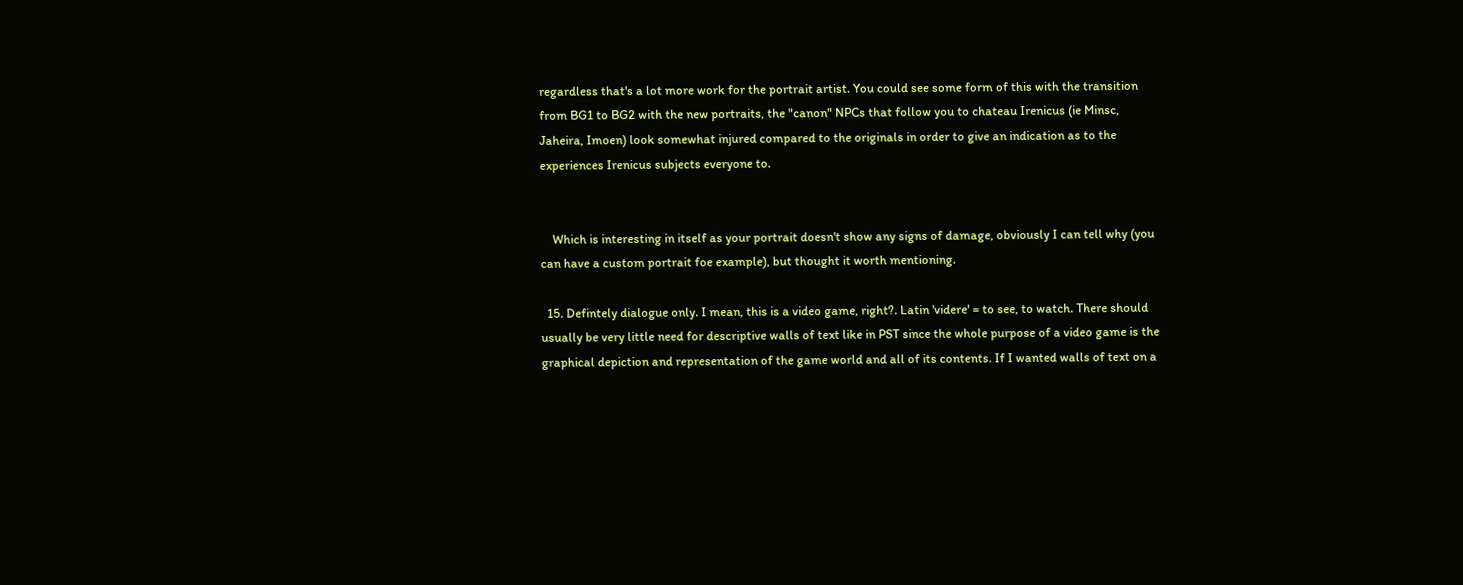regardless that's a lot more work for the portrait artist. You could see some form of this with the transition from BG1 to BG2 with the new portraits, the "canon" NPCs that follow you to chateau Irenicus (ie Minsc, Jaheira, Imoen) look somewhat injured compared to the originals in order to give an indication as to the experiences Irenicus subjects everyone to.


    Which is interesting in itself as your portrait doesn't show any signs of damage, obviously I can tell why (you can have a custom portrait foe example), but thought it worth mentioning.

  15. Defintely dialogue only. I mean, this is a video game, right?. Latin 'videre' = to see, to watch. There should usually be very little need for descriptive walls of text like in PST since the whole purpose of a video game is the graphical depiction and representation of the game world and all of its contents. If I wanted walls of text on a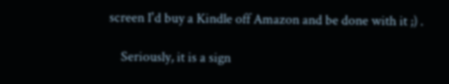screen I'd buy a Kindle off Amazon and be done with it ;) .

    Seriously, it is a sign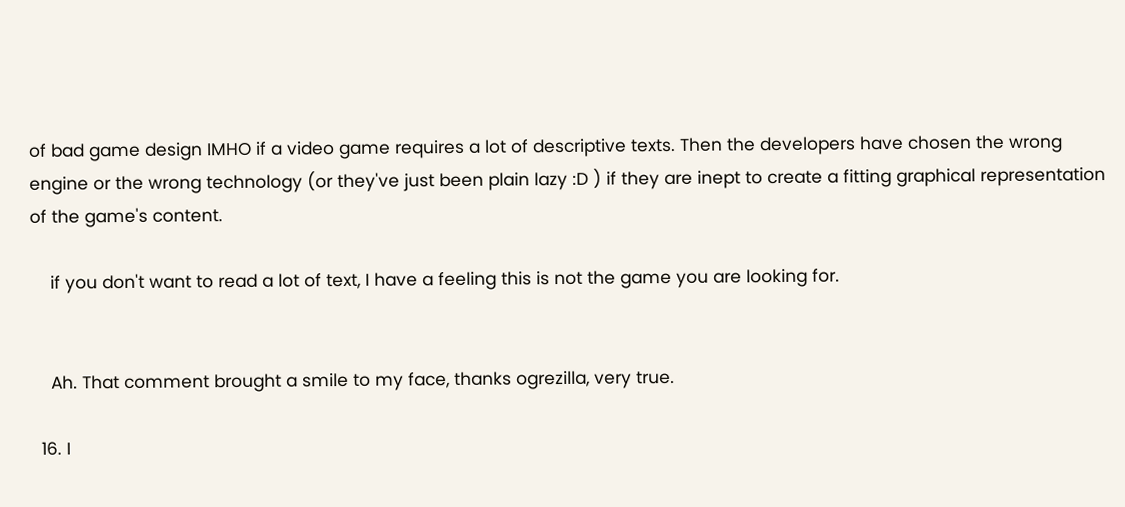of bad game design IMHO if a video game requires a lot of descriptive texts. Then the developers have chosen the wrong engine or the wrong technology (or they've just been plain lazy :D ) if they are inept to create a fitting graphical representation of the game's content.

    if you don't want to read a lot of text, I have a feeling this is not the game you are looking for.


    Ah. That comment brought a smile to my face, thanks ogrezilla, very true.

  16. I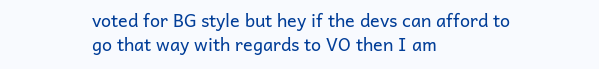voted for BG style but hey if the devs can afford to go that way with regards to VO then I am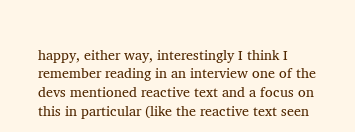happy, either way, interestingly I think I remember reading in an interview one of the devs mentioned reactive text and a focus on this in particular (like the reactive text seen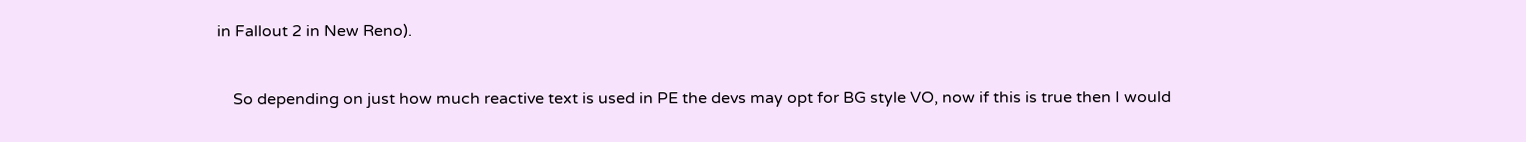in Fallout 2 in New Reno).


    So depending on just how much reactive text is used in PE the devs may opt for BG style VO, now if this is true then I would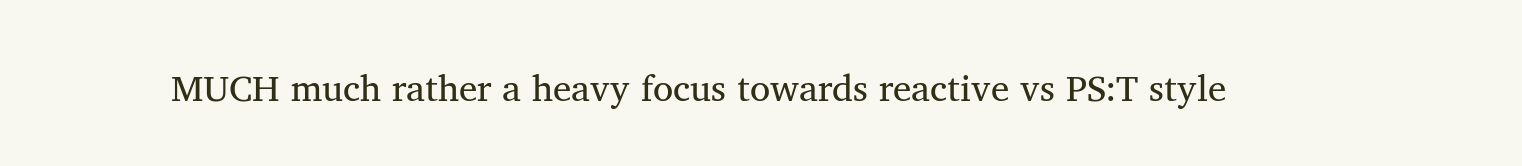MUCH much rather a heavy focus towards reactive vs PS:T style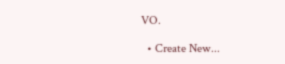VO.

  • Create New...